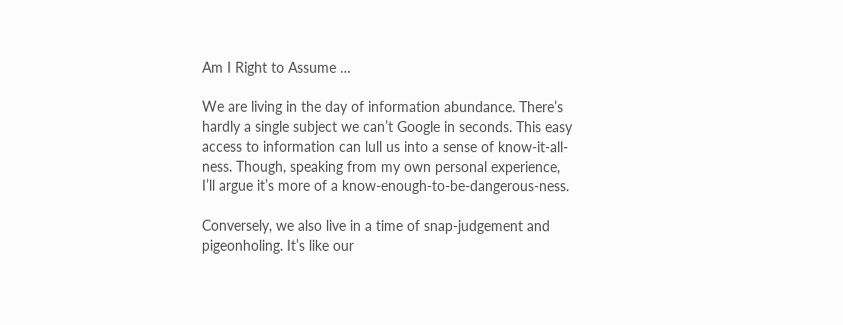Am I Right to Assume …

We are living in the day of information abundance. There’s hardly a single subject we can’t Google in seconds. This easy access to information can lull us into a sense of know-it-all-ness. Though, speaking from my own personal experience, I’ll argue it’s more of a know-enough-to-be-dangerous-ness.

Conversely, we also live in a time of snap-judgement and pigeonholing. It’s like our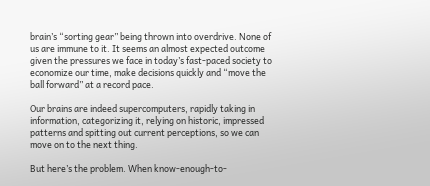brain’s “sorting gear” being thrown into overdrive. None of us are immune to it. It seems an almost expected outcome given the pressures we face in today’s fast-paced society to economize our time, make decisions quickly and “move the ball forward” at a record pace.

Our brains are indeed supercomputers, rapidly taking in information, categorizing it, relying on historic, impressed patterns and spitting out current perceptions, so we can move on to the next thing.

But here’s the problem. When know-enough-to-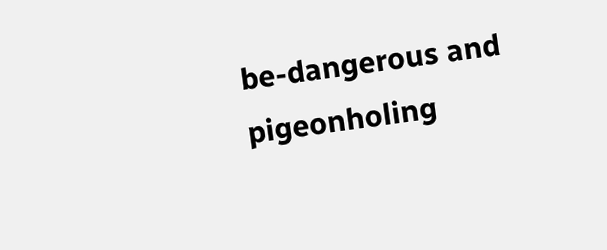be-dangerous and pigeonholing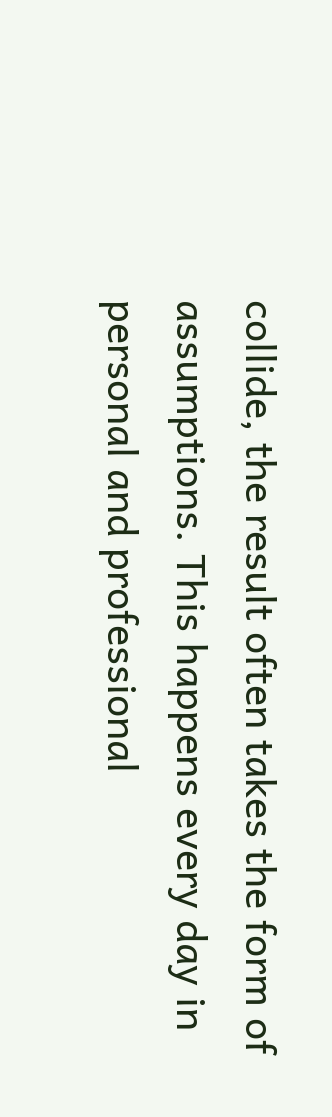collide, the result often takes the form of assumptions. This happens every day in personal and professional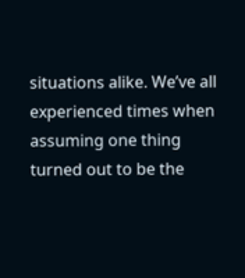situations alike. We’ve all experienced times when assuming one thing turned out to be the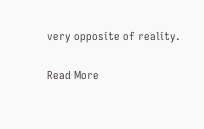very opposite of reality.

Read More